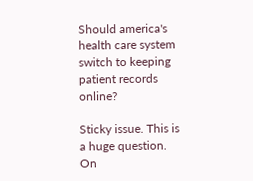Should america's health care system switch to keeping patient records online?

Sticky issue. This is a huge question. On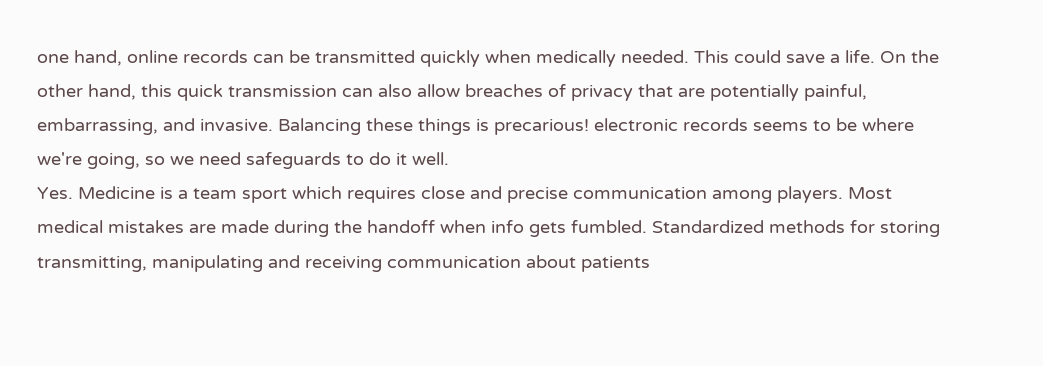one hand, online records can be transmitted quickly when medically needed. This could save a life. On the other hand, this quick transmission can also allow breaches of privacy that are potentially painful, embarrassing, and invasive. Balancing these things is precarious! electronic records seems to be where we're going, so we need safeguards to do it well.
Yes. Medicine is a team sport which requires close and precise communication among players. Most medical mistakes are made during the handoff when info gets fumbled. Standardized methods for storing transmitting, manipulating and receiving communication about patients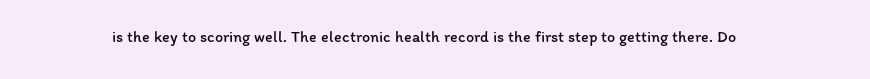is the key to scoring well. The electronic health record is the first step to getting there. Do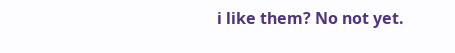i like them? No not yet.